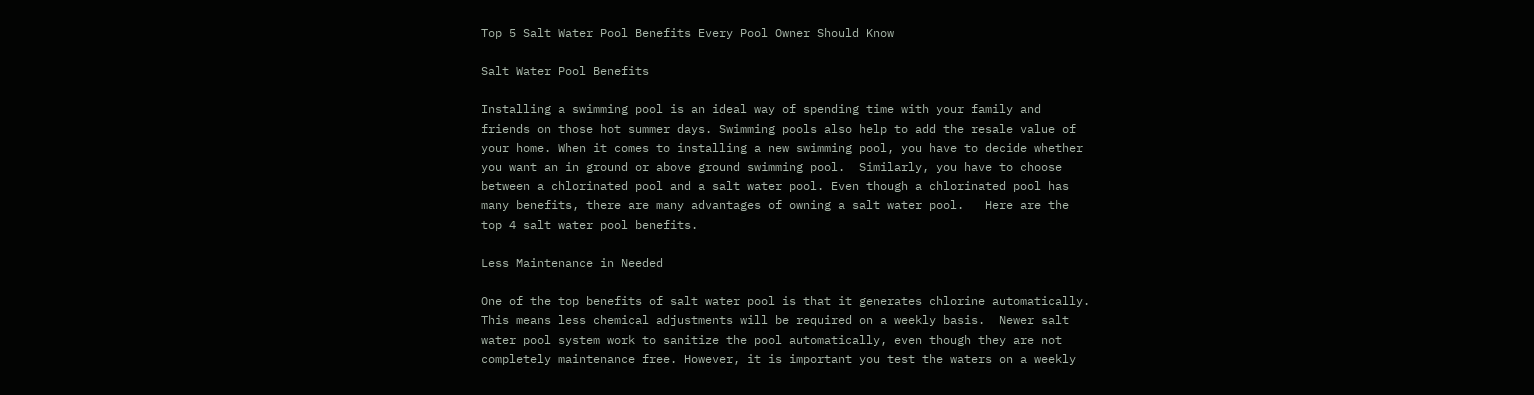Top 5 Salt Water Pool Benefits Every Pool Owner Should Know

Salt Water Pool Benefits

Installing a swimming pool is an ideal way of spending time with your family and friends on those hot summer days. Swimming pools also help to add the resale value of your home. When it comes to installing a new swimming pool, you have to decide whether you want an in ground or above ground swimming pool.  Similarly, you have to choose between a chlorinated pool and a salt water pool. Even though a chlorinated pool has many benefits, there are many advantages of owning a salt water pool.   Here are the top 4 salt water pool benefits.

Less Maintenance in Needed

One of the top benefits of salt water pool is that it generates chlorine automatically. This means less chemical adjustments will be required on a weekly basis.  Newer salt water pool system work to sanitize the pool automatically, even though they are not completely maintenance free. However, it is important you test the waters on a weekly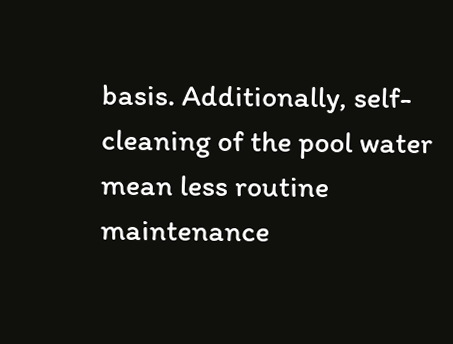basis. Additionally, self-cleaning of the pool water mean less routine maintenance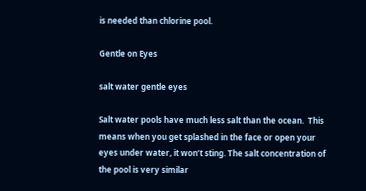is needed than chlorine pool.

Gentle on Eyes

salt water gentle eyes

Salt water pools have much less salt than the ocean.  This means when you get splashed in the face or open your eyes under water, it won’t sting. The salt concentration of the pool is very similar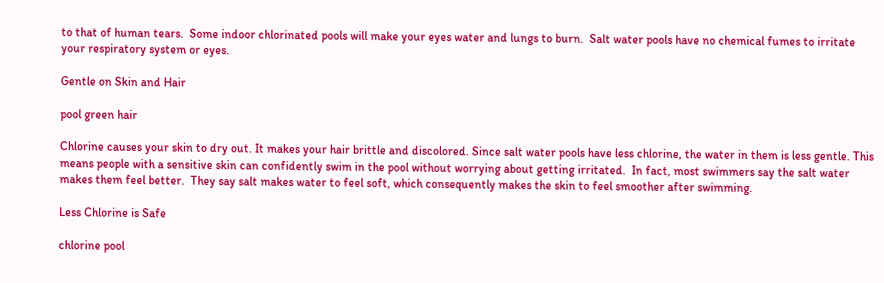to that of human tears.  Some indoor chlorinated pools will make your eyes water and lungs to burn.  Salt water pools have no chemical fumes to irritate your respiratory system or eyes.

Gentle on Skin and Hair

pool green hair

Chlorine causes your skin to dry out. It makes your hair brittle and discolored. Since salt water pools have less chlorine, the water in them is less gentle. This means people with a sensitive skin can confidently swim in the pool without worrying about getting irritated.  In fact, most swimmers say the salt water makes them feel better.  They say salt makes water to feel soft, which consequently makes the skin to feel smoother after swimming.

Less Chlorine is Safe

chlorine pool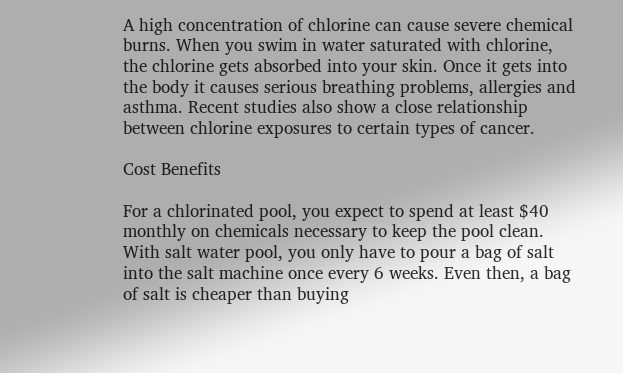A high concentration of chlorine can cause severe chemical burns. When you swim in water saturated with chlorine, the chlorine gets absorbed into your skin. Once it gets into the body it causes serious breathing problems, allergies and asthma. Recent studies also show a close relationship between chlorine exposures to certain types of cancer.

Cost Benefits

For a chlorinated pool, you expect to spend at least $40 monthly on chemicals necessary to keep the pool clean. With salt water pool, you only have to pour a bag of salt into the salt machine once every 6 weeks. Even then, a bag of salt is cheaper than buying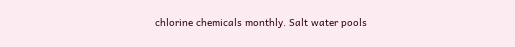chlorine chemicals monthly. Salt water pools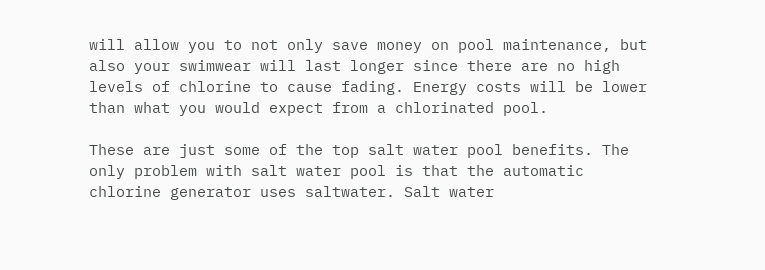will allow you to not only save money on pool maintenance, but also your swimwear will last longer since there are no high levels of chlorine to cause fading. Energy costs will be lower than what you would expect from a chlorinated pool.

These are just some of the top salt water pool benefits. The only problem with salt water pool is that the automatic chlorine generator uses saltwater. Salt water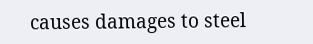causes damages to steel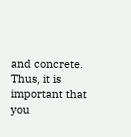and concrete. Thus, it is important that you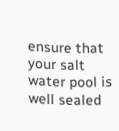ensure that your salt water pool is well sealed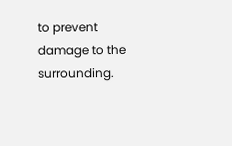to prevent damage to the surrounding.